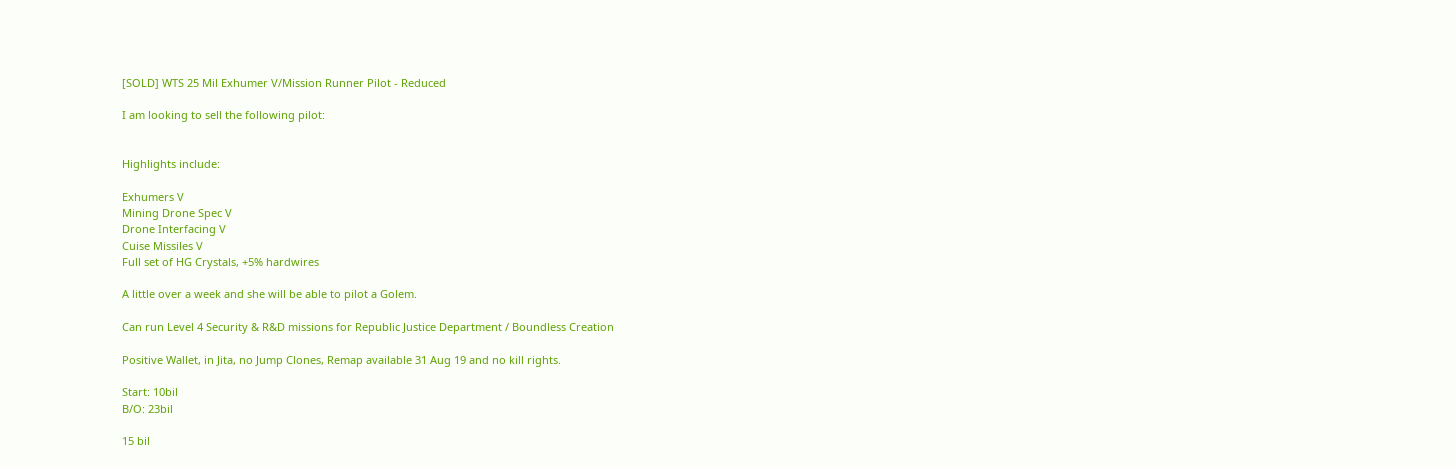[SOLD] WTS 25 Mil Exhumer V/Mission Runner Pilot - Reduced

I am looking to sell the following pilot:


Highlights include:

Exhumers V
Mining Drone Spec V
Drone Interfacing V
Cuise Missiles V
Full set of HG Crystals, +5% hardwires

A little over a week and she will be able to pilot a Golem.

Can run Level 4 Security & R&D missions for Republic Justice Department / Boundless Creation

Positive Wallet, in Jita, no Jump Clones, Remap available 31 Aug 19 and no kill rights.

Start: 10bil
B/O: 23bil

15 bil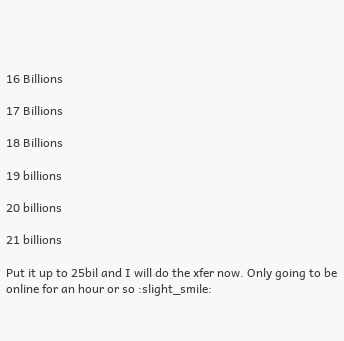16 Billions

17 Billions

18 Billions

19 billions

20 billions

21 billions

Put it up to 25bil and I will do the xfer now. Only going to be online for an hour or so :slight_smile: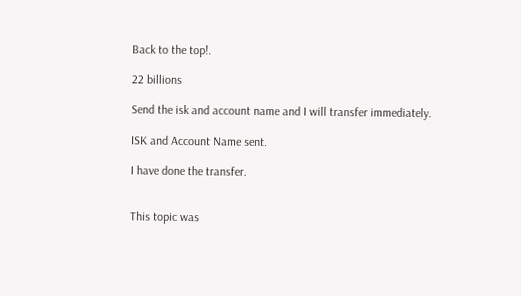Back to the top!.

22 billions

Send the isk and account name and I will transfer immediately.

ISK and Account Name sent.

I have done the transfer.


This topic was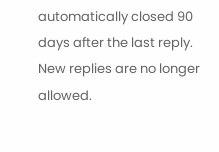automatically closed 90 days after the last reply. New replies are no longer allowed.